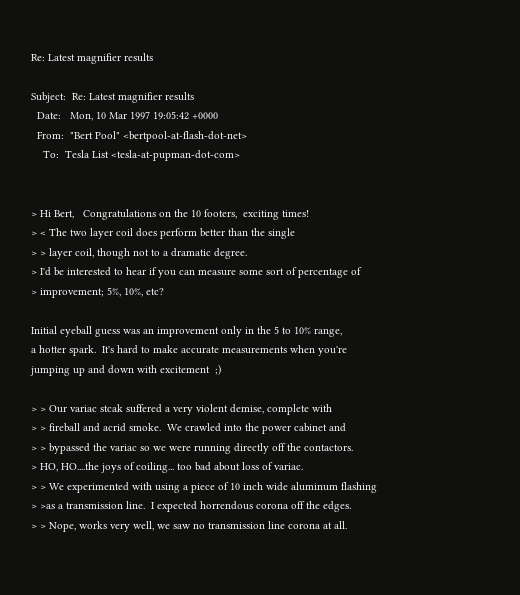Re: Latest magnifier results

Subject:  Re: Latest magnifier results
  Date:   Mon, 10 Mar 1997 19:05:42 +0000
  From:  "Bert Pool" <bertpool-at-flash-dot-net>
    To:  Tesla List <tesla-at-pupman-dot-com>


> Hi Bert,   Congratulations on the 10 footers,  exciting times!
> < The two layer coil does perform better than the single
> > layer coil, though not to a dramatic degree.
> I'd be interested to hear if you can measure some sort of percentage of
> improvement; 5%, 10%, etc?

Initial eyeball guess was an improvement only in the 5 to 10% range,
a hotter spark.  It's hard to make accurate measurements when you're
jumping up and down with excitement  ;)

> > Our variac stcak suffered a very violent demise, complete with
> > fireball and acrid smoke.  We crawled into the power cabinet and
> > bypassed the variac so we were running directly off the contactors.
> HO, HO....the joys of coiling... too bad about loss of variac.
> > We experimented with using a piece of 10 inch wide aluminum flashing
> >as a transmission line.  I expected horrendous corona off the edges.
> > Nope, works very well, we saw no transmission line corona at all.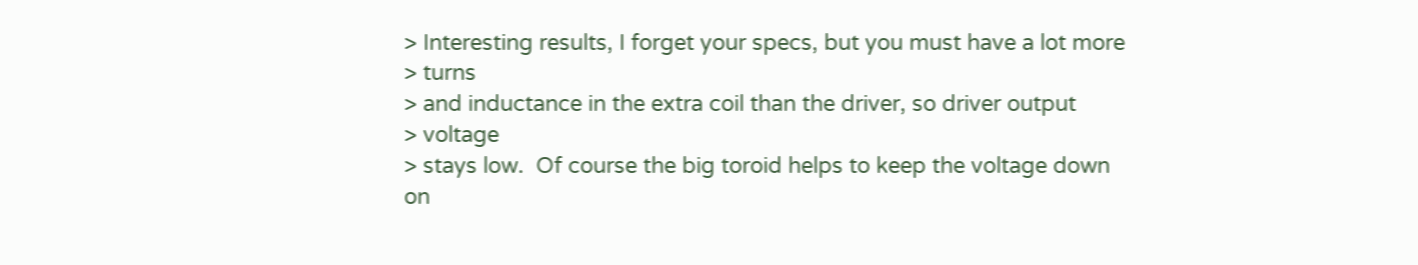> Interesting results, I forget your specs, but you must have a lot more
> turns
> and inductance in the extra coil than the driver, so driver output
> voltage
> stays low.  Of course the big toroid helps to keep the voltage down on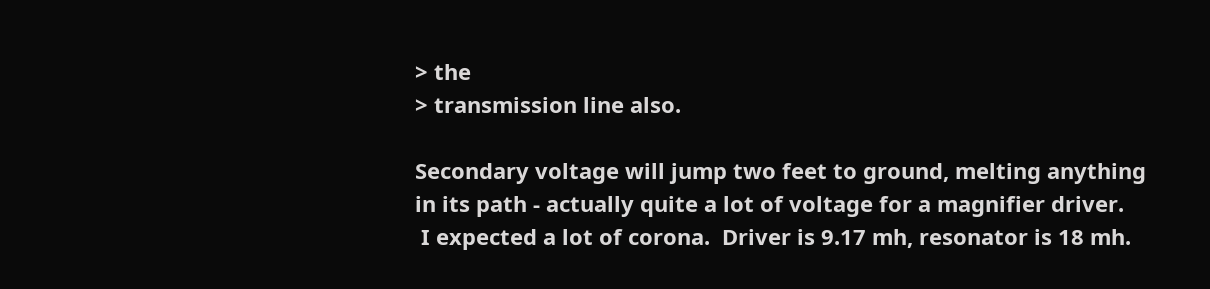> the
> transmission line also.

Secondary voltage will jump two feet to ground, melting anything
in its path - actually quite a lot of voltage for a magnifier driver.
 I expected a lot of corona.  Driver is 9.17 mh, resonator is 18 mh.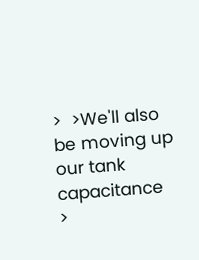>  >We'll also be moving up our tank capacitance
>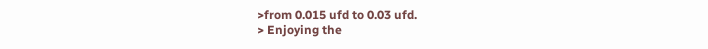>from 0.015 ufd to 0.03 ufd.
> Enjoying the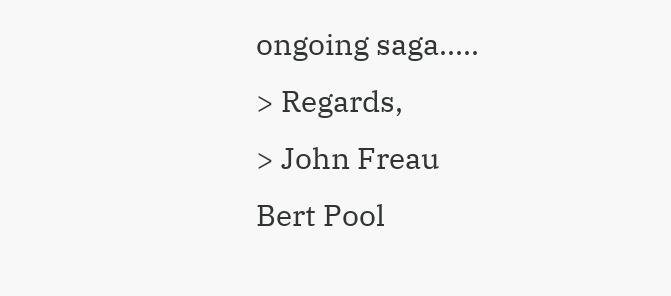ongoing saga.....
> Regards,
> John Freau
Bert Pool